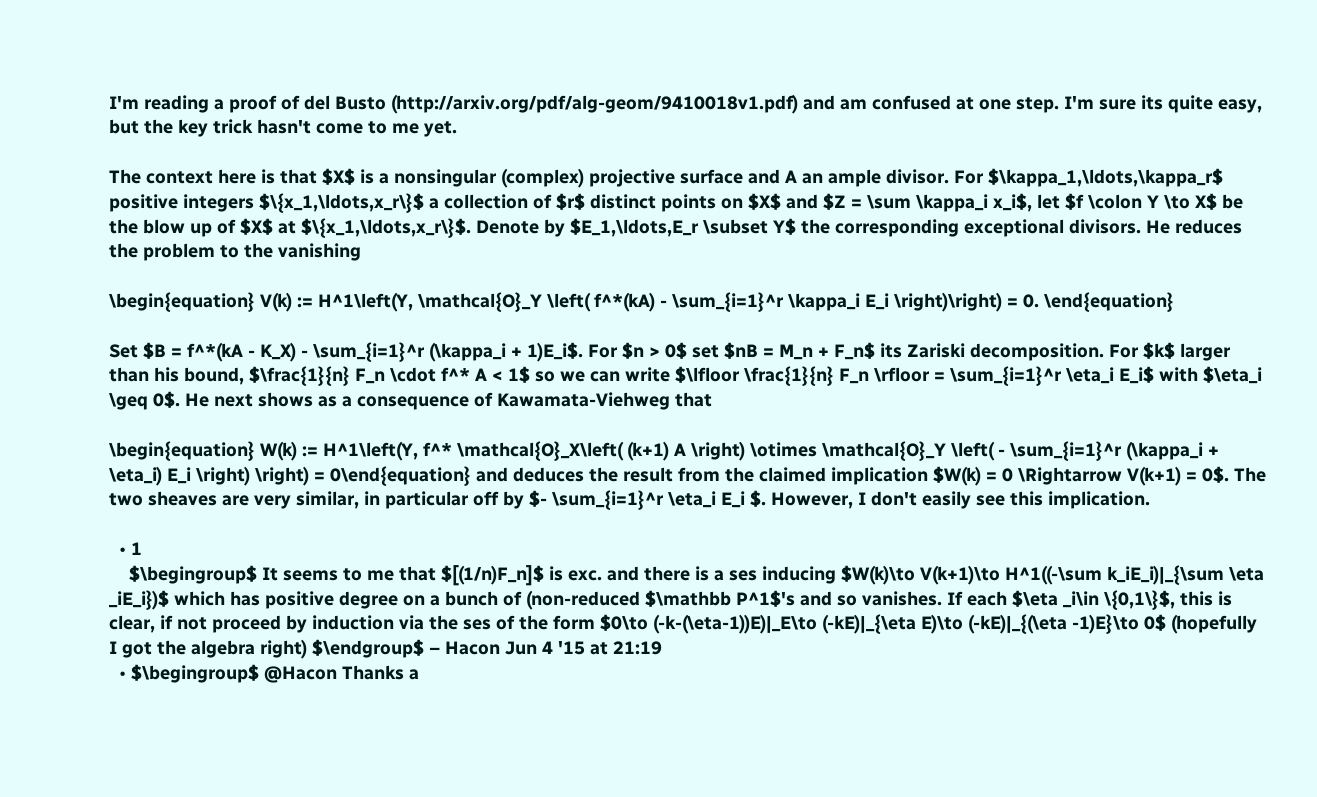I'm reading a proof of del Busto (http://arxiv.org/pdf/alg-geom/9410018v1.pdf) and am confused at one step. I'm sure its quite easy, but the key trick hasn't come to me yet.

The context here is that $X$ is a nonsingular (complex) projective surface and A an ample divisor. For $\kappa_1,\ldots,\kappa_r$ positive integers $\{x_1,\ldots,x_r\}$ a collection of $r$ distinct points on $X$ and $Z = \sum \kappa_i x_i$, let $f \colon Y \to X$ be the blow up of $X$ at $\{x_1,\ldots,x_r\}$. Denote by $E_1,\ldots,E_r \subset Y$ the corresponding exceptional divisors. He reduces the problem to the vanishing

\begin{equation} V(k) := H^1\left(Y, \mathcal{O}_Y \left( f^*(kA) - \sum_{i=1}^r \kappa_i E_i \right)\right) = 0. \end{equation}

Set $B = f^*(kA - K_X) - \sum_{i=1}^r (\kappa_i + 1)E_i$. For $n > 0$ set $nB = M_n + F_n$ its Zariski decomposition. For $k$ larger than his bound, $\frac{1}{n} F_n \cdot f^* A < 1$ so we can write $\lfloor \frac{1}{n} F_n \rfloor = \sum_{i=1}^r \eta_i E_i$ with $\eta_i \geq 0$. He next shows as a consequence of Kawamata-Viehweg that

\begin{equation} W(k) := H^1\left(Y, f^* \mathcal{O}_X\left( (k+1) A \right) \otimes \mathcal{O}_Y \left( - \sum_{i=1}^r (\kappa_i + \eta_i) E_i \right) \right) = 0\end{equation} and deduces the result from the claimed implication $W(k) = 0 \Rightarrow V(k+1) = 0$. The two sheaves are very similar, in particular off by $- \sum_{i=1}^r \eta_i E_i $. However, I don't easily see this implication.

  • 1
    $\begingroup$ It seems to me that $[(1/n)F_n]$ is exc. and there is a ses inducing $W(k)\to V(k+1)\to H^1((-\sum k_iE_i)|_{\sum \eta _iE_i})$ which has positive degree on a bunch of (non-reduced $\mathbb P^1$'s and so vanishes. If each $\eta _i\in \{0,1\}$, this is clear, if not proceed by induction via the ses of the form $0\to (-k-(\eta-1))E)|_E\to (-kE)|_{\eta E)\to (-kE)|_{(\eta -1)E}\to 0$ (hopefully I got the algebra right) $\endgroup$ – Hacon Jun 4 '15 at 21:19
  • $\begingroup$ @Hacon Thanks a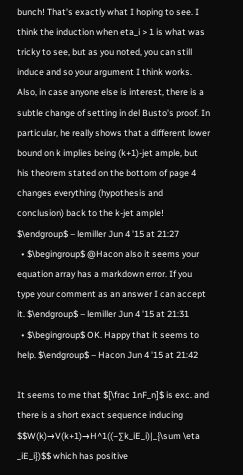bunch! That's exactly what I hoping to see. I think the induction when eta_i > 1 is what was tricky to see, but as you noted, you can still induce and so your argument I think works. Also, in case anyone else is interest, there is a subtle change of setting in del Busto's proof. In particular, he really shows that a different lower bound on k implies being (k+1)-jet ample, but his theorem stated on the bottom of page 4 changes everything (hypothesis and conclusion) back to the k-jet ample! $\endgroup$ – lemiller Jun 4 '15 at 21:27
  • $\begingroup$ @Hacon also it seems your equation array has a markdown error. If you type your comment as an answer I can accept it. $\endgroup$ – lemiller Jun 4 '15 at 21:31
  • $\begingroup$ OK. Happy that it seems to help. $\endgroup$ – Hacon Jun 4 '15 at 21:42

It seems to me that $[\frac 1nF_n]$ is exc. and there is a short exact sequence inducing $$W(k)→V(k+1)→H^1((−∑k_iE_i)|_{\sum \eta _iE_i})$$ which has positive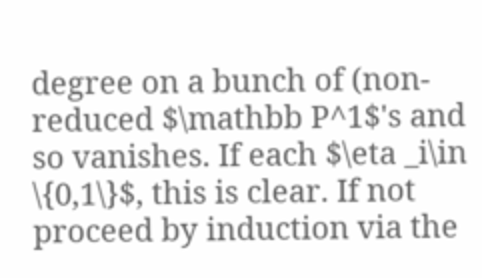degree on a bunch of (non-reduced $\mathbb P^1$'s and so vanishes. If each $\eta _i\in \{0,1\}$, this is clear. If not proceed by induction via the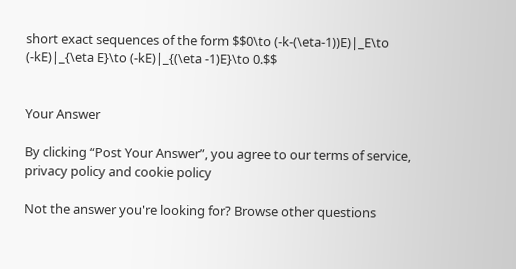short exact sequences of the form $$0\to (-k-(\eta-1))E)|_E\to (-kE)|_{\eta E}\to (-kE)|_{(\eta -1)E}\to 0.$$


Your Answer

By clicking “Post Your Answer”, you agree to our terms of service, privacy policy and cookie policy

Not the answer you're looking for? Browse other questions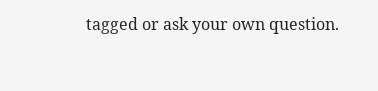tagged or ask your own question.